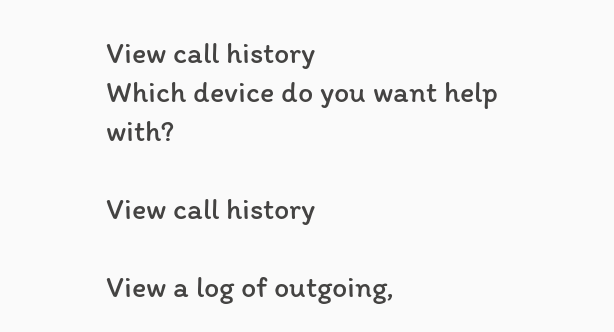View call history
Which device do you want help with?

View call history

View a log of outgoing,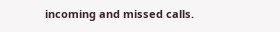incoming and missed calls.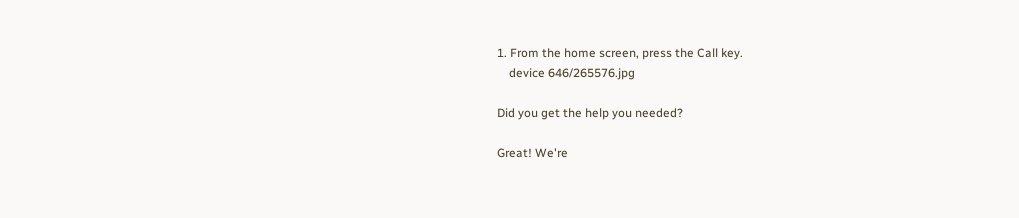1. From the home screen, press the Call key.
    device 646/265576.jpg

Did you get the help you needed?

Great! We're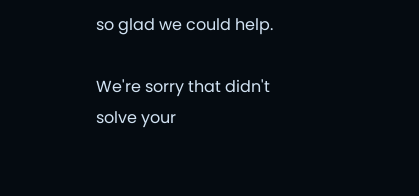so glad we could help.

We're sorry that didn't solve your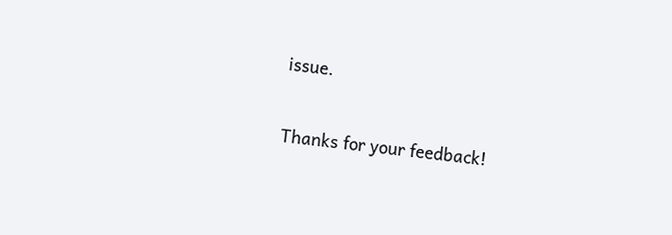issue.

Thanks for your feedback!